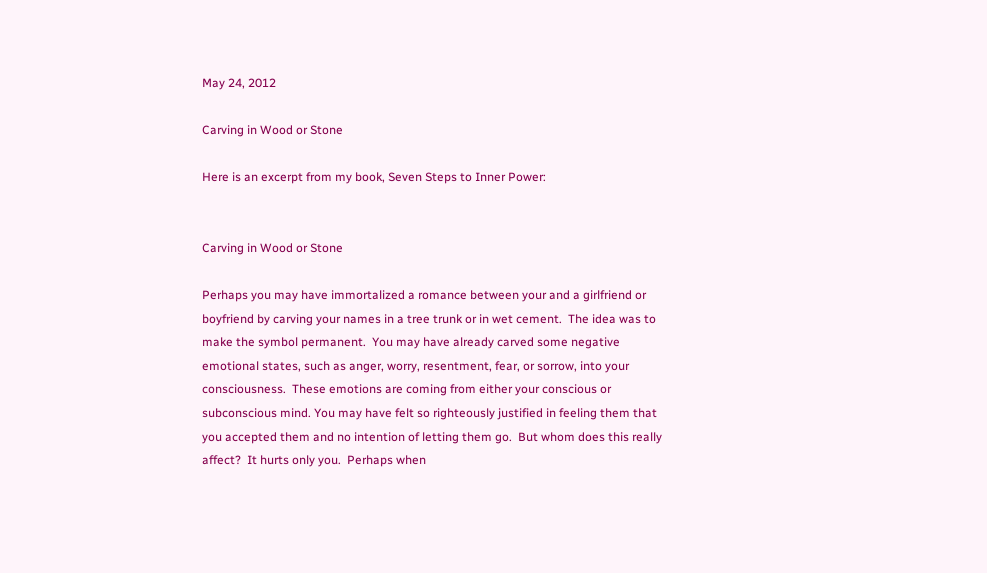May 24, 2012

Carving in Wood or Stone

Here is an excerpt from my book, Seven Steps to Inner Power:


Carving in Wood or Stone

Perhaps you may have immortalized a romance between your and a girlfriend or boyfriend by carving your names in a tree trunk or in wet cement.  The idea was to make the symbol permanent.  You may have already carved some negative emotional states, such as anger, worry, resentment, fear, or sorrow, into your consciousness.  These emotions are coming from either your conscious or subconscious mind. You may have felt so righteously justified in feeling them that you accepted them and no intention of letting them go.  But whom does this really affect?  It hurts only you.  Perhaps when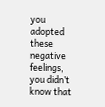you adopted these negative feelings, you didn’t know that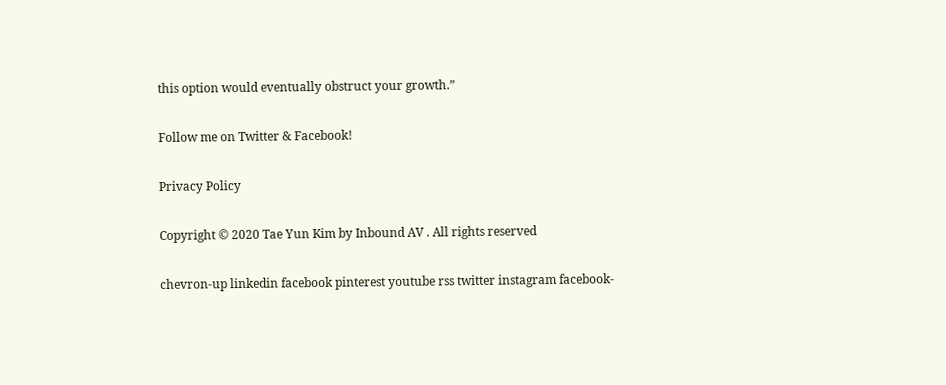this option would eventually obstruct your growth.”

Follow me on Twitter & Facebook!

Privacy Policy

Copyright © 2020 Tae Yun Kim by Inbound AV . All rights reserved

chevron-up linkedin facebook pinterest youtube rss twitter instagram facebook-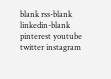blank rss-blank linkedin-blank pinterest youtube twitter instagram